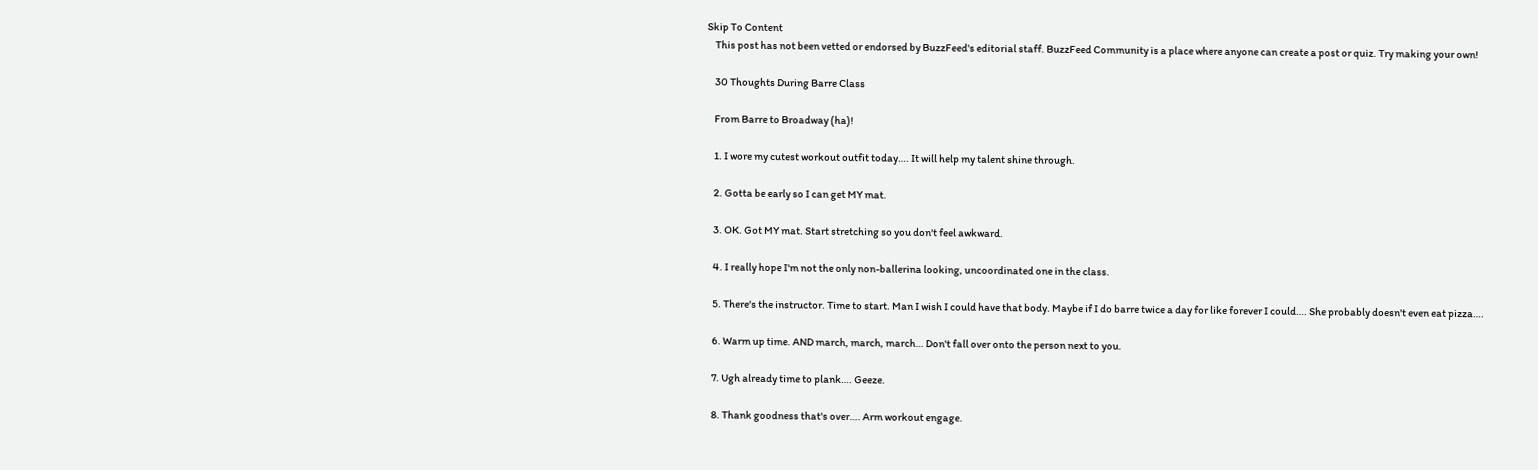Skip To Content
    This post has not been vetted or endorsed by BuzzFeed's editorial staff. BuzzFeed Community is a place where anyone can create a post or quiz. Try making your own!

    30 Thoughts During Barre Class

    From Barre to Broadway (ha)!

    1. I wore my cutest workout outfit today…. It will help my talent shine through.

    2. Gotta be early so I can get MY mat.

    3. OK. Got MY mat. Start stretching so you don't feel awkward.

    4. I really hope I'm not the only non-ballerina looking, uncoordinated one in the class.

    5. There's the instructor. Time to start. Man I wish I could have that body. Maybe if I do barre twice a day for like forever I could…. She probably doesn't even eat pizza….

    6. Warm up time. AND march, march, march… Don't fall over onto the person next to you.

    7. Ugh already time to plank…. Geeze.

    8. Thank goodness that's over…. Arm workout engage.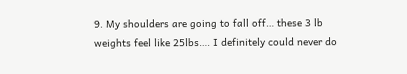9. My shoulders are going to fall off… these 3 lb weights feel like 25lbs…. I definitely could never do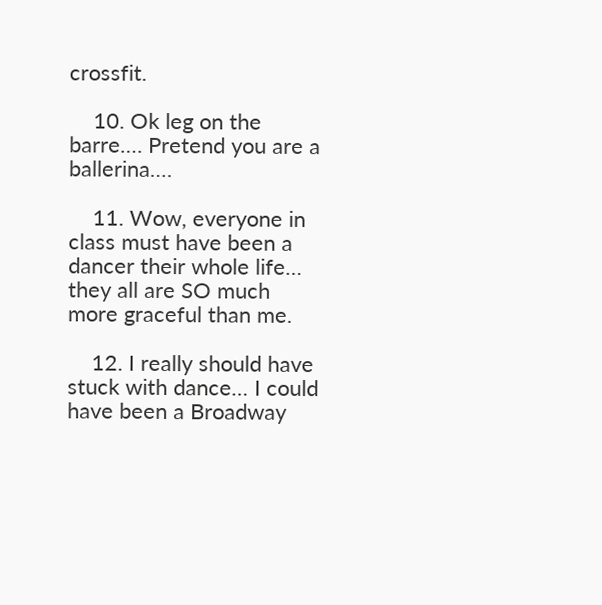crossfit.

    10. Ok leg on the barre…. Pretend you are a ballerina….

    11. Wow, everyone in class must have been a dancer their whole life… they all are SO much more graceful than me.

    12. I really should have stuck with dance… I could have been a Broadway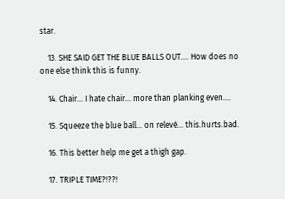star.

    13. SHE SAID GET THE BLUE BALLS OUT…. How does no one else think this is funny.

    14. Chair… I hate chair… more than planking even….

    15. Squeeze the blue ball… on relevé… this.hurts.bad.

    16. This better help me get a thigh gap.

    17. TRIPLE TIME?!??!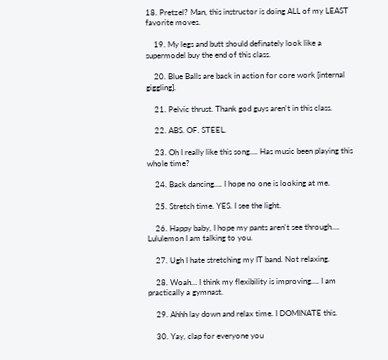18. Pretzel? Man, this instructor is doing ALL of my LEAST favorite moves.

    19. My legs and butt should definately look like a supermodel buy the end of this class.

    20. Blue Balls are back in action for core work [internal giggling].

    21. Pelvic thrust. Thank god guys aren't in this class.

    22. ABS. OF. STEEL.

    23. Oh I really like this song…. Has music been playing this whole time?

    24. Back dancing…. I hope no one is looking at me.

    25. Stretch time. YES. I see the light.

    26. Happy baby, I hope my pants aren't see through…. Lululemon I am talking to you.

    27. Ugh I hate stretching my IT band. Not relaxing.

    28. Woah… I think my flexibility is improving…. I am practically a gymnast.

    29. Ahhh lay down and relax time. I DOMINATE this.

    30. Yay, clap for everyone you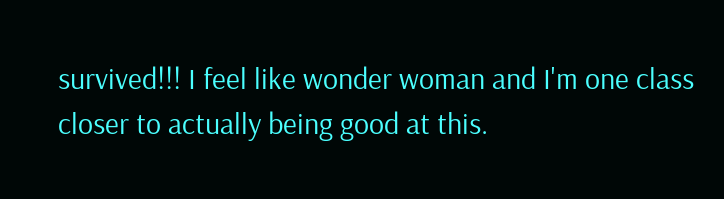survived!!! I feel like wonder woman and I'm one class closer to actually being good at this.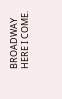BROADWAY HERE I COME.